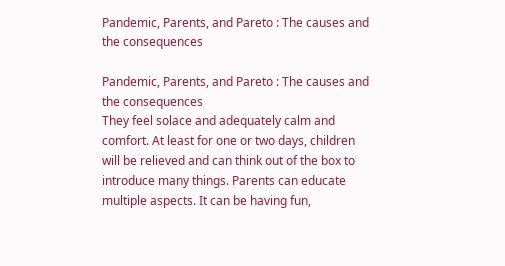Pandemic, Parents, and Pareto : The causes and the consequences

Pandemic, Parents, and Pareto : The causes and the consequences
They feel solace and adequately calm and comfort. At least for one or two days, children will be relieved and can think out of the box to introduce many things. Parents can educate multiple aspects. It can be having fun,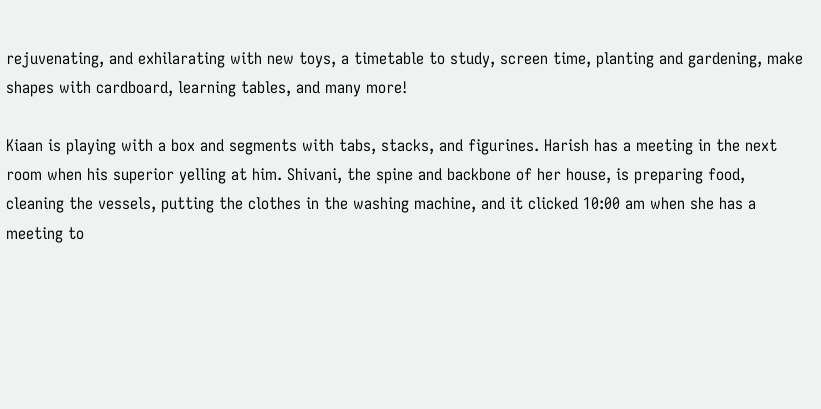rejuvenating, and exhilarating with new toys, a timetable to study, screen time, planting and gardening, make shapes with cardboard, learning tables, and many more!

Kiaan is playing with a box and segments with tabs, stacks, and figurines. Harish has a meeting in the next room when his superior yelling at him. Shivani, the spine and backbone of her house, is preparing food, cleaning the vessels, putting the clothes in the washing machine, and it clicked 10:00 am when she has a meeting to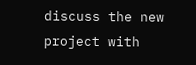discuss the new project with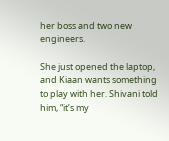her boss and two new engineers.

She just opened the laptop, and Kiaan wants something to play with her. Shivani told him, “it’s my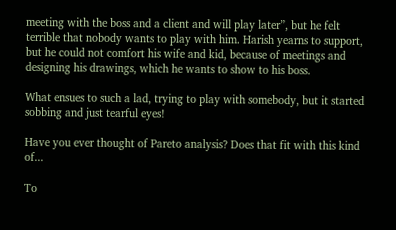meeting with the boss and a client and will play later”, but he felt terrible that nobody wants to play with him. Harish yearns to support, but he could not comfort his wife and kid, because of meetings and designing his drawings, which he wants to show to his boss.

What ensues to such a lad, trying to play with somebody, but it started sobbing and just tearful eyes!

Have you ever thought of Pareto analysis? Does that fit with this kind of...

To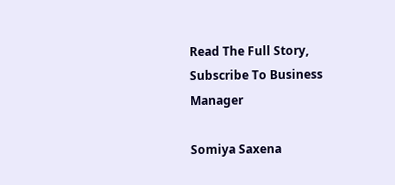Read The Full Story, Subscribe To Business Manager

Somiya Saxena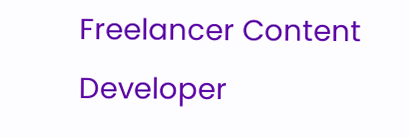Freelancer Content Developer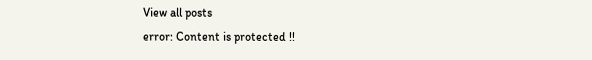View all posts
error: Content is protected !!